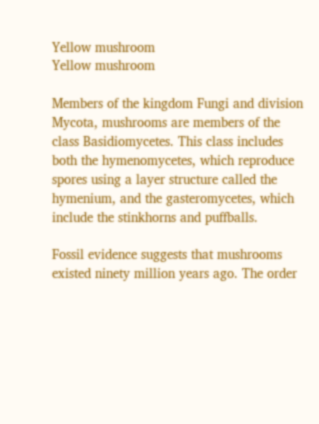Yellow mushroom
Yellow mushroom

Members of the kingdom Fungi and division Mycota, mushrooms are members of the class Basidiomycetes. This class includes both the hymenomycetes, which reproduce spores using a layer structure called the hymenium, and the gasteromycetes, which include the stinkhorns and puffballs.

Fossil evidence suggests that mushrooms existed ninety million years ago. The order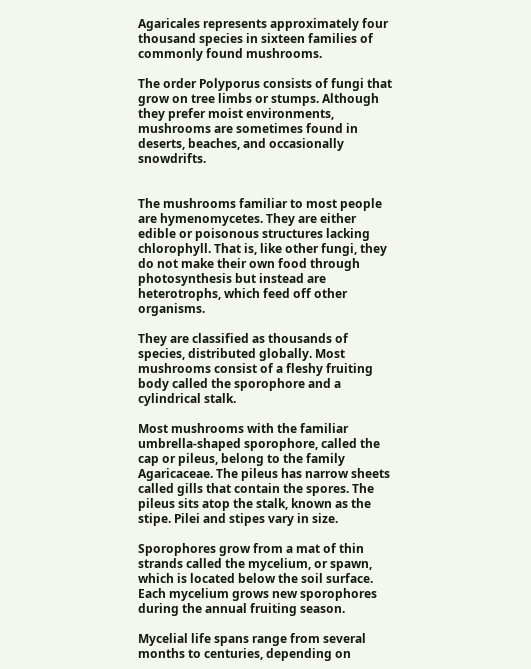Agaricales represents approximately four thousand species in sixteen families of commonly found mushrooms.

The order Polyporus consists of fungi that grow on tree limbs or stumps. Although they prefer moist environments, mushrooms are sometimes found in deserts, beaches, and occasionally snowdrifts.


The mushrooms familiar to most people are hymenomycetes. They are either edible or poisonous structures lacking chlorophyll. That is, like other fungi, they do not make their own food through photosynthesis but instead are heterotrophs, which feed off other organisms.

They are classified as thousands of species, distributed globally. Most mushrooms consist of a fleshy fruiting body called the sporophore and a cylindrical stalk.

Most mushrooms with the familiar umbrella-shaped sporophore, called the cap or pileus, belong to the family Agaricaceae. The pileus has narrow sheets called gills that contain the spores. The pileus sits atop the stalk, known as the stipe. Pilei and stipes vary in size.

Sporophores grow from a mat of thin strands called the mycelium, or spawn, which is located below the soil surface. Each mycelium grows new sporophores during the annual fruiting season.

Mycelial life spans range from several months to centuries, depending on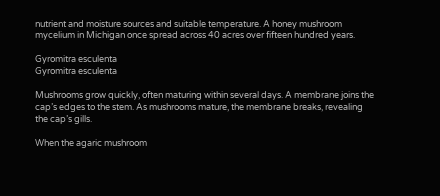nutrient and moisture sources and suitable temperature. A honey mushroom mycelium in Michigan once spread across 40 acres over fifteen hundred years.

Gyromitra esculenta
Gyromitra esculenta

Mushrooms grow quickly, often maturing within several days. A membrane joins the cap’s edges to the stem. As mushrooms mature, the membrane breaks, revealing the cap’s gills.

When the agaric mushroom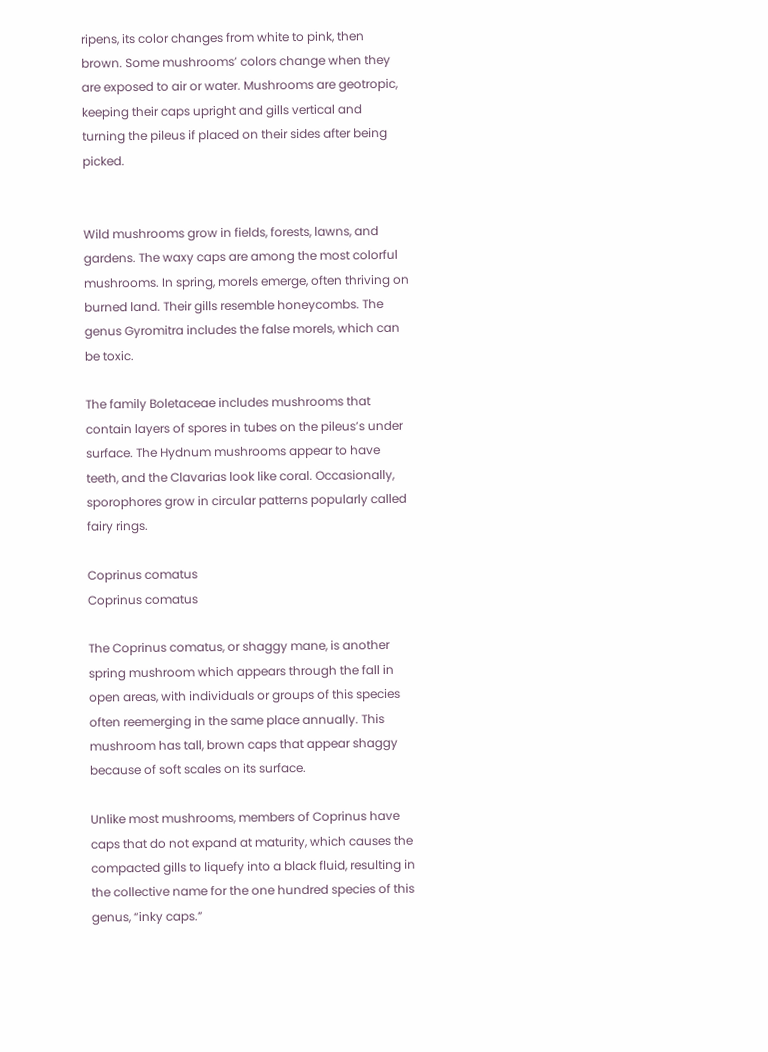ripens, its color changes from white to pink, then brown. Some mushrooms’ colors change when they are exposed to air or water. Mushrooms are geotropic, keeping their caps upright and gills vertical and turning the pileus if placed on their sides after being picked.


Wild mushrooms grow in fields, forests, lawns, and gardens. The waxy caps are among the most colorful mushrooms. In spring, morels emerge, often thriving on burned land. Their gills resemble honeycombs. The genus Gyromitra includes the false morels, which can be toxic.

The family Boletaceae includes mushrooms that contain layers of spores in tubes on the pileus’s under surface. The Hydnum mushrooms appear to have teeth, and the Clavarias look like coral. Occasionally, sporophores grow in circular patterns popularly called fairy rings.

Coprinus comatus
Coprinus comatus

The Coprinus comatus, or shaggy mane, is another spring mushroom which appears through the fall in open areas, with individuals or groups of this species often reemerging in the same place annually. This mushroom has tall, brown caps that appear shaggy because of soft scales on its surface.

Unlike most mushrooms, members of Coprinus have caps that do not expand at maturity, which causes the compacted gills to liquefy into a black fluid, resulting in the collective name for the one hundred species of this genus, “inky caps.”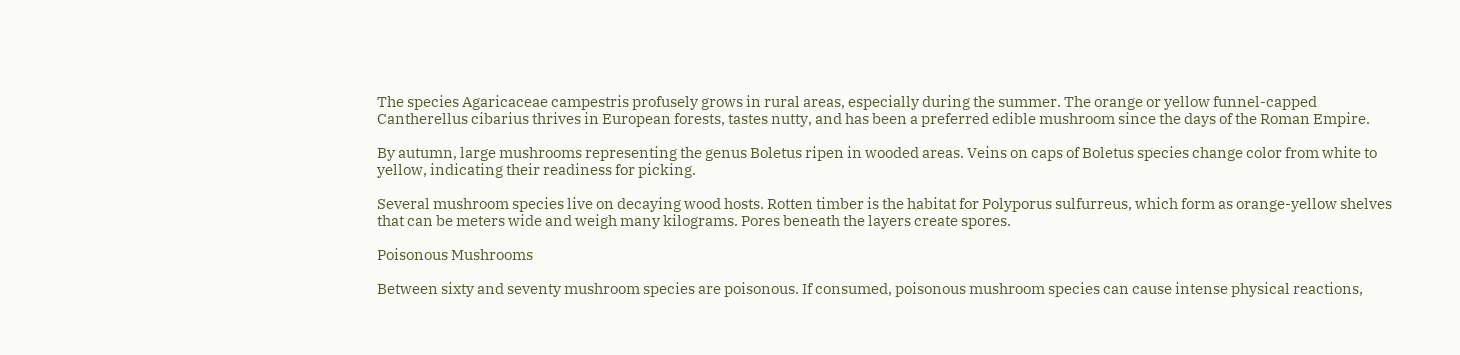The species Agaricaceae campestris profusely grows in rural areas, especially during the summer. The orange or yellow funnel-capped Cantherellus cibarius thrives in European forests, tastes nutty, and has been a preferred edible mushroom since the days of the Roman Empire.

By autumn, large mushrooms representing the genus Boletus ripen in wooded areas. Veins on caps of Boletus species change color from white to yellow, indicating their readiness for picking.

Several mushroom species live on decaying wood hosts. Rotten timber is the habitat for Polyporus sulfurreus, which form as orange-yellow shelves that can be meters wide and weigh many kilograms. Pores beneath the layers create spores.

Poisonous Mushrooms

Between sixty and seventy mushroom species are poisonous. If consumed, poisonous mushroom species can cause intense physical reactions,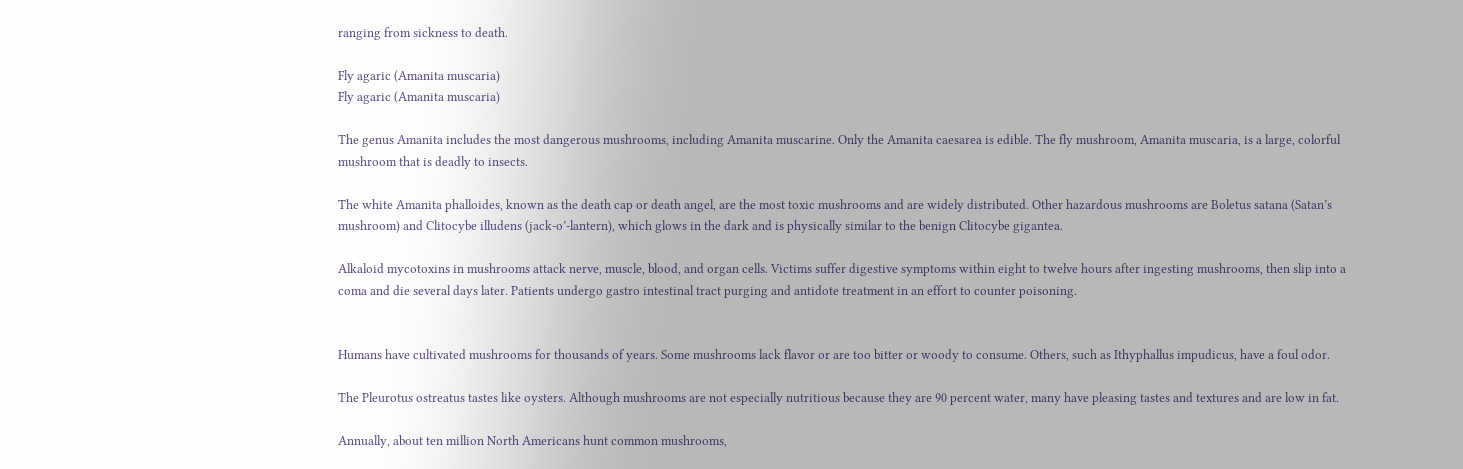ranging from sickness to death.

Fly agaric (Amanita muscaria)
Fly agaric (Amanita muscaria)

The genus Amanita includes the most dangerous mushrooms, including Amanita muscarine. Only the Amanita caesarea is edible. The fly mushroom, Amanita muscaria, is a large, colorful mushroom that is deadly to insects.

The white Amanita phalloides, known as the death cap or death angel, are the most toxic mushrooms and are widely distributed. Other hazardous mushrooms are Boletus satana (Satan’s mushroom) and Clitocybe illudens (jack-o’-lantern), which glows in the dark and is physically similar to the benign Clitocybe gigantea.

Alkaloid mycotoxins in mushrooms attack nerve, muscle, blood, and organ cells. Victims suffer digestive symptoms within eight to twelve hours after ingesting mushrooms, then slip into a coma and die several days later. Patients undergo gastro intestinal tract purging and antidote treatment in an effort to counter poisoning.


Humans have cultivated mushrooms for thousands of years. Some mushrooms lack flavor or are too bitter or woody to consume. Others, such as Ithyphallus impudicus, have a foul odor.

The Pleurotus ostreatus tastes like oysters. Although mushrooms are not especially nutritious because they are 90 percent water, many have pleasing tastes and textures and are low in fat.

Annually, about ten million North Americans hunt common mushrooms,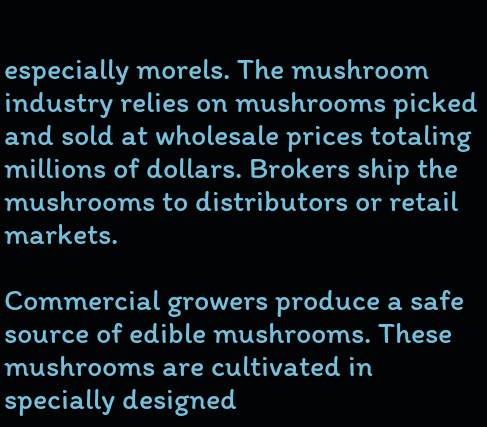especially morels. The mushroom industry relies on mushrooms picked and sold at wholesale prices totaling millions of dollars. Brokers ship the mushrooms to distributors or retail markets.

Commercial growers produce a safe source of edible mushrooms. These mushrooms are cultivated in specially designed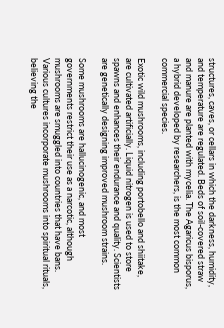structures, caves, or cellars in which the darkness, humidity, and temperature are regulated. Beds of soil-covered straw and manure are planted with mycelia. The Agaricus bisporus, a hybrid developed by researchers, is the most common commercial species.

Exotic wild mushrooms, including portobello and shiitake, are cultivated artificially. Liquid nitrogen is used to store spawns and enhances their endurance and quality. Scientists are genetically designing improved mushroom strains.

Some mushrooms are hallucinogenic, and most governments restrict their use as a narcotic, although mushrooms are smuggled into countries that have bans. Various cultures incorporate mushrooms into spiritual rituals, believing the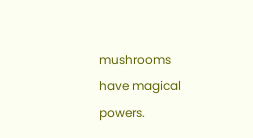mushrooms have magical powers.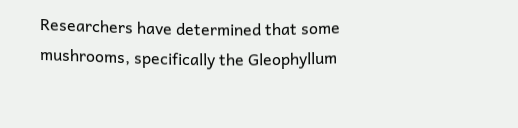Researchers have determined that some mushrooms, specifically the Gleophyllum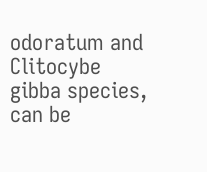odoratum and Clitocybe gibba species, can be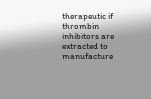therapeutic if thrombin inhibitors are extracted to manufacture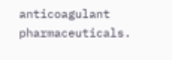anticoagulant pharmaceuticals.